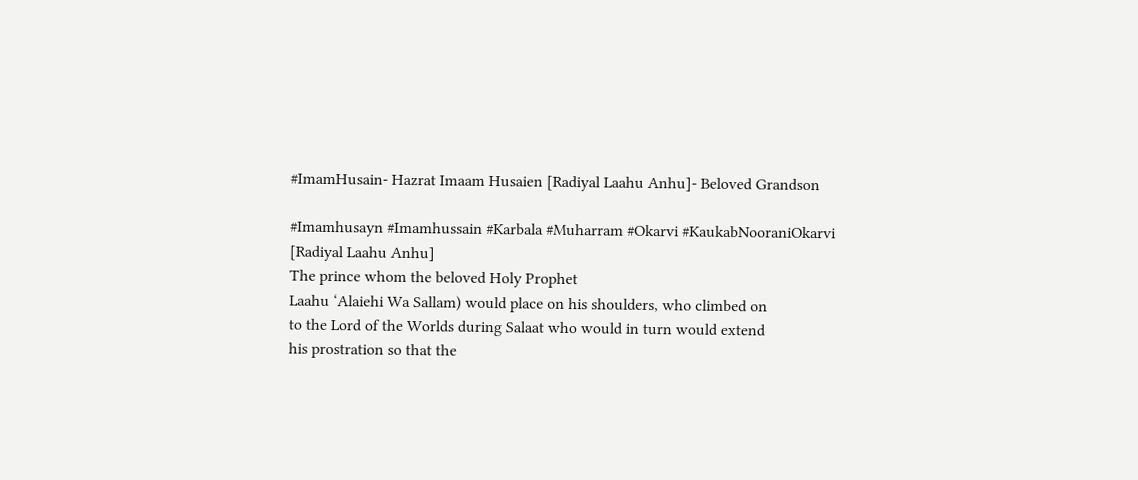#ImamHusain- Hazrat Imaam Husaien [Radiyal Laahu Anhu]- Beloved Grandson

#Imamhusayn #Imamhussain #Karbala #Muharram #Okarvi #KaukabNooraniOkarvi
[Radiyal Laahu Anhu]
The prince whom the beloved Holy Prophet
Laahu ‘Alaiehi Wa Sallam) would place on his shoulders, who climbed on
to the Lord of the Worlds during Salaat who would in turn would extend
his prostration so that the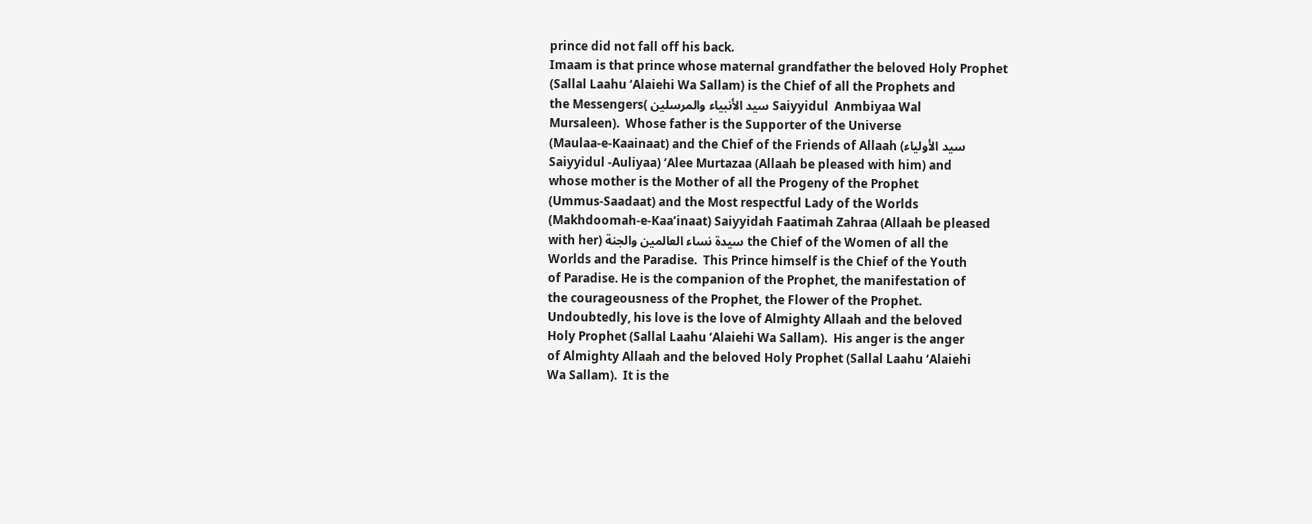prince did not fall off his back.
Imaam is that prince whose maternal grandfather the beloved Holy Prophet
(Sallal Laahu ‘Alaiehi Wa Sallam) is the Chief of all the Prophets and
the Messengers( سيد الأنبياء والمرسلين Saiyyidul  Anmbiyaa Wal
Mursaleen).  Whose father is the Supporter of the Universe
(Maulaa-e-Kaainaat) and the Chief of the Friends of Allaah (سيد الأولياء
Saiyyidul -Auliyaa) ‘Alee Murtazaa (Allaah be pleased with him) and
whose mother is the Mother of all the Progeny of the Prophet
(Ummus-Saadaat) and the Most respectful Lady of the Worlds
(Makhdoomah-e-Kaa’inaat) Saiyyidah Faatimah Zahraa (Allaah be pleased
with her) سيدة نساء العالمين والجنة the Chief of the Women of all the
Worlds and the Paradise.  This Prince himself is the Chief of the Youth
of Paradise. He is the companion of the Prophet, the manifestation of
the courageousness of the Prophet, the Flower of the Prophet.
Undoubtedly, his love is the love of Almighty Allaah and the beloved
Holy Prophet (Sallal Laahu ‘Alaiehi Wa Sallam).  His anger is the anger
of Almighty Allaah and the beloved Holy Prophet (Sallal Laahu ‘Alaiehi
Wa Sallam).  It is the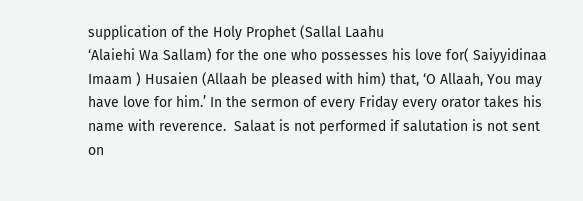supplication of the Holy Prophet (Sallal Laahu
‘Alaiehi Wa Sallam) for the one who possesses his love for( Saiyyidinaa
Imaam ) Husaien (Allaah be pleased with him) that, ‘O Allaah, You may
have love for him.’ In the sermon of every Friday every orator takes his
name with reverence.  Salaat is not performed if salutation is not sent
on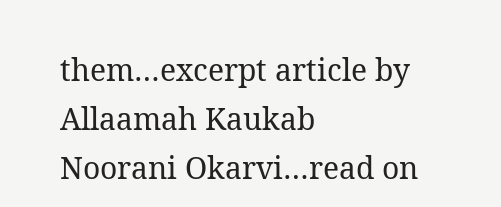them…excerpt article by Allaamah Kaukab Noorani Okarvi…read on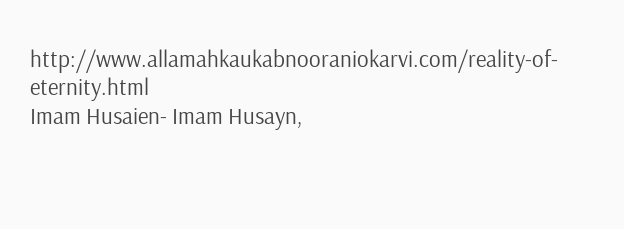http://www.allamahkaukabnooraniokarvi.com/reality-of-eternity.html
Imam Husaien- Imam Husayn,